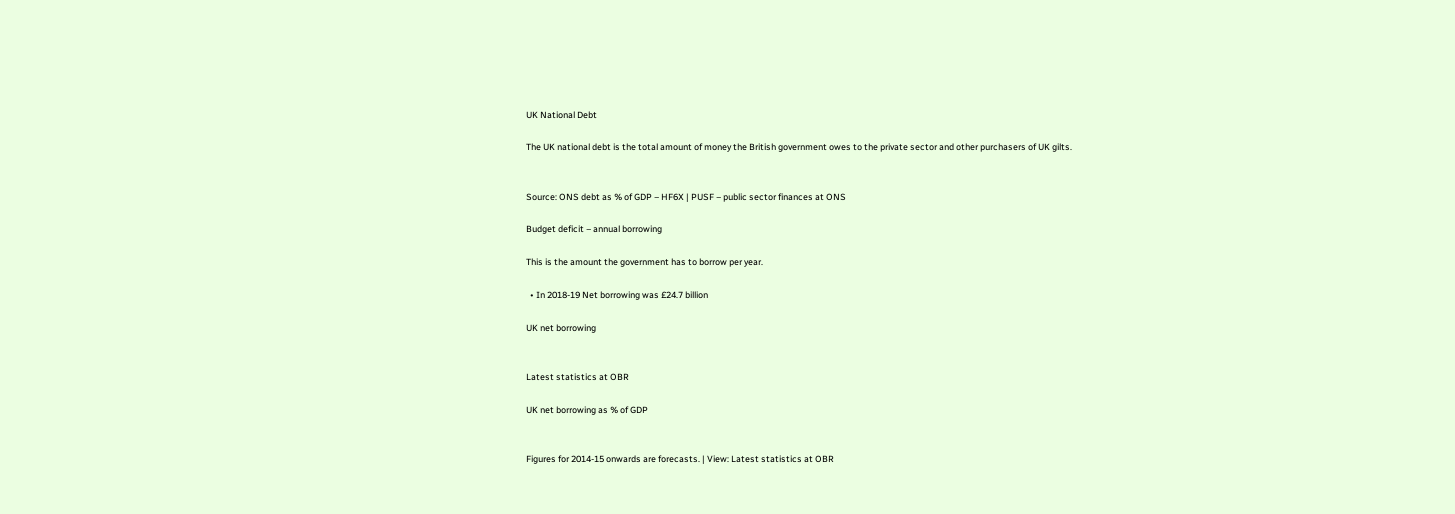UK National Debt

The UK national debt is the total amount of money the British government owes to the private sector and other purchasers of UK gilts.


Source: ONS debt as % of GDP – HF6X | PUSF – public sector finances at ONS

Budget deficit – annual borrowing

This is the amount the government has to borrow per year.

  • In 2018-19 Net borrowing was £24.7 billion

UK net borrowing


Latest statistics at OBR

UK net borrowing as % of GDP


Figures for 2014-15 onwards are forecasts. | View: Latest statistics at OBR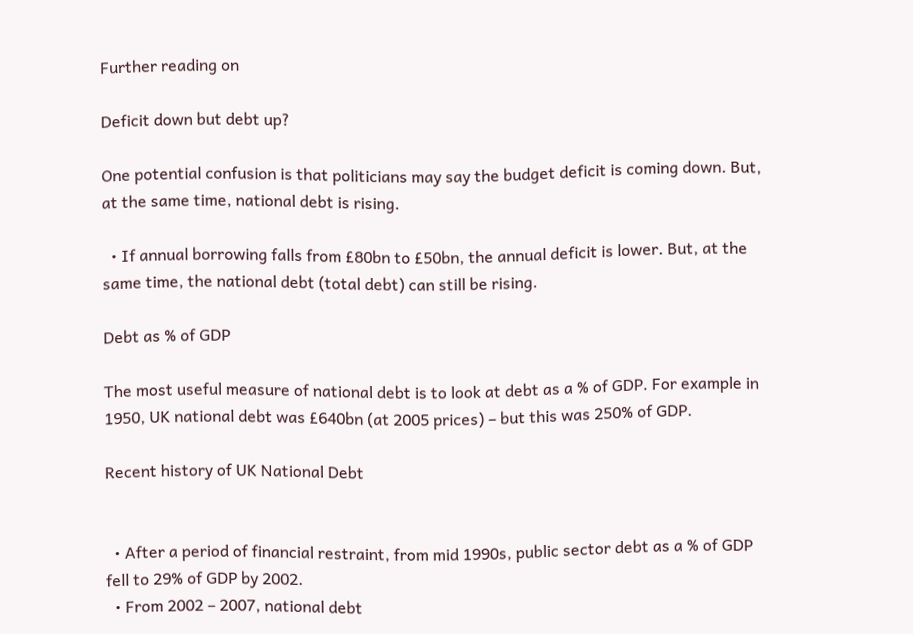Further reading on

Deficit down but debt up?

One potential confusion is that politicians may say the budget deficit is coming down. But, at the same time, national debt is rising.

  • If annual borrowing falls from £80bn to £50bn, the annual deficit is lower. But, at the same time, the national debt (total debt) can still be rising.

Debt as % of GDP

The most useful measure of national debt is to look at debt as a % of GDP. For example in 1950, UK national debt was £640bn (at 2005 prices) – but this was 250% of GDP.

Recent history of UK National Debt


  • After a period of financial restraint, from mid 1990s, public sector debt as a % of GDP fell to 29% of GDP by 2002.
  • From 2002 – 2007, national debt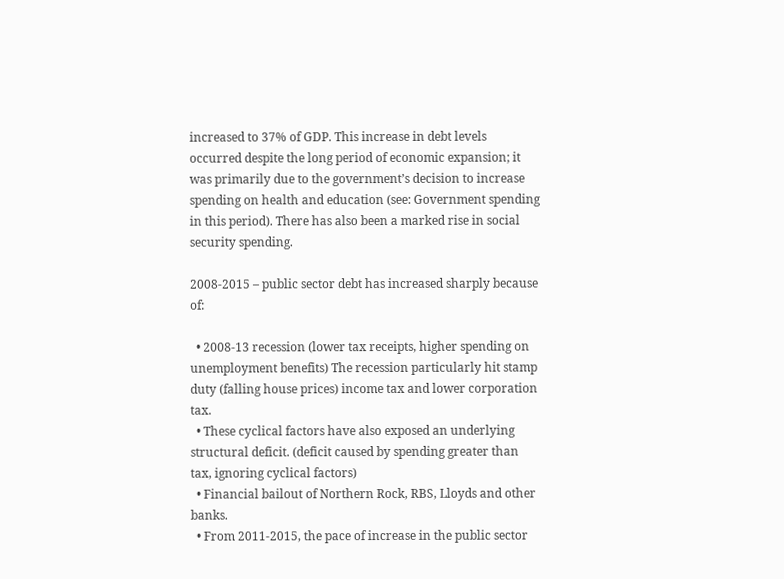increased to 37% of GDP. This increase in debt levels occurred despite the long period of economic expansion; it was primarily due to the government’s decision to increase spending on health and education (see: Government spending in this period). There has also been a marked rise in social security spending.

2008-2015 – public sector debt has increased sharply because of:

  • 2008-13 recession (lower tax receipts, higher spending on unemployment benefits) The recession particularly hit stamp duty (falling house prices) income tax and lower corporation tax.
  • These cyclical factors have also exposed an underlying structural deficit. (deficit caused by spending greater than tax, ignoring cyclical factors)
  • Financial bailout of Northern Rock, RBS, Lloyds and other banks.
  • From 2011-2015, the pace of increase in the public sector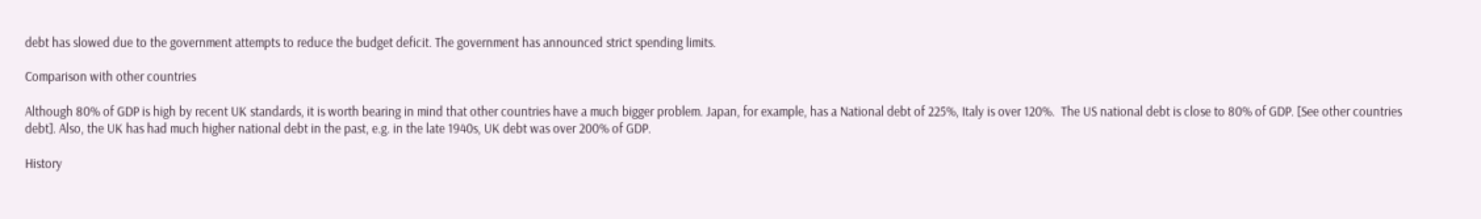debt has slowed due to the government attempts to reduce the budget deficit. The government has announced strict spending limits.

Comparison with other countries

Although 80% of GDP is high by recent UK standards, it is worth bearing in mind that other countries have a much bigger problem. Japan, for example, has a National debt of 225%, Italy is over 120%.  The US national debt is close to 80% of GDP. [See other countries debt]. Also, the UK has had much higher national debt in the past, e.g. in the late 1940s, UK debt was over 200% of GDP.

History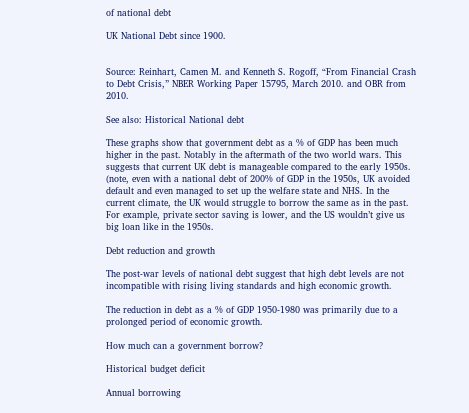of national debt

UK National Debt since 1900.


Source: Reinhart, Camen M. and Kenneth S. Rogoff, “From Financial Crash to Debt Crisis,” NBER Working Paper 15795, March 2010. and OBR from 2010.

See also: Historical National debt

These graphs show that government debt as a % of GDP has been much higher in the past. Notably in the aftermath of the two world wars. This suggests that current UK debt is manageable compared to the early 1950s. (note, even with a national debt of 200% of GDP in the 1950s, UK avoided default and even managed to set up the welfare state and NHS. In the current climate, the UK would struggle to borrow the same as in the past.  For example, private sector saving is lower, and the US wouldn’t give us big loan like in the 1950s.

Debt reduction and growth

The post-war levels of national debt suggest that high debt levels are not incompatible with rising living standards and high economic growth.

The reduction in debt as a % of GDP 1950-1980 was primarily due to a prolonged period of economic growth.

How much can a government borrow?

Historical budget deficit

Annual borrowing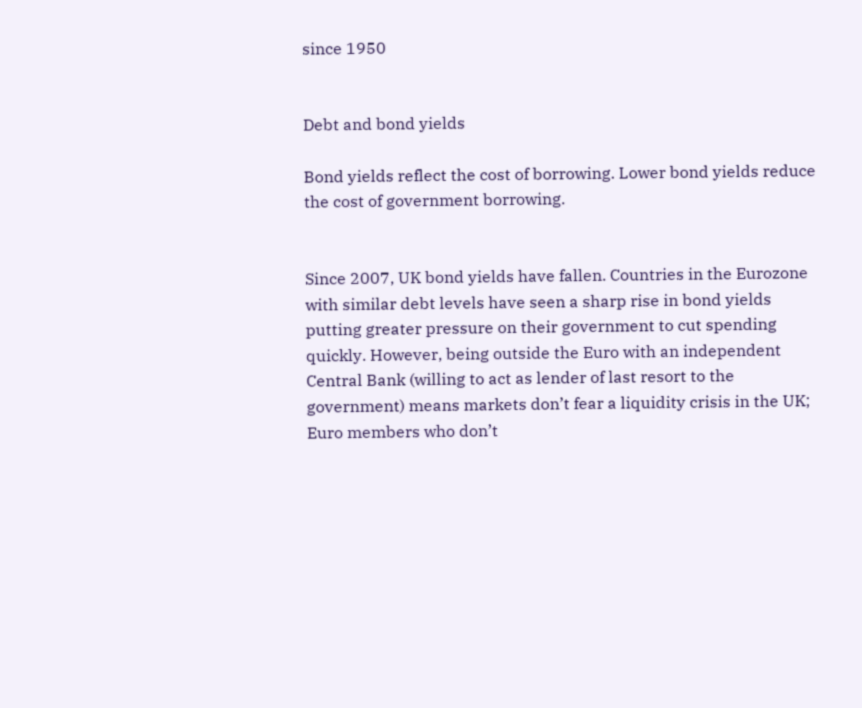since 1950


Debt and bond yields

Bond yields reflect the cost of borrowing. Lower bond yields reduce the cost of government borrowing.


Since 2007, UK bond yields have fallen. Countries in the Eurozone with similar debt levels have seen a sharp rise in bond yields putting greater pressure on their government to cut spending quickly. However, being outside the Euro with an independent Central Bank (willing to act as lender of last resort to the government) means markets don’t fear a liquidity crisis in the UK;  Euro members who don’t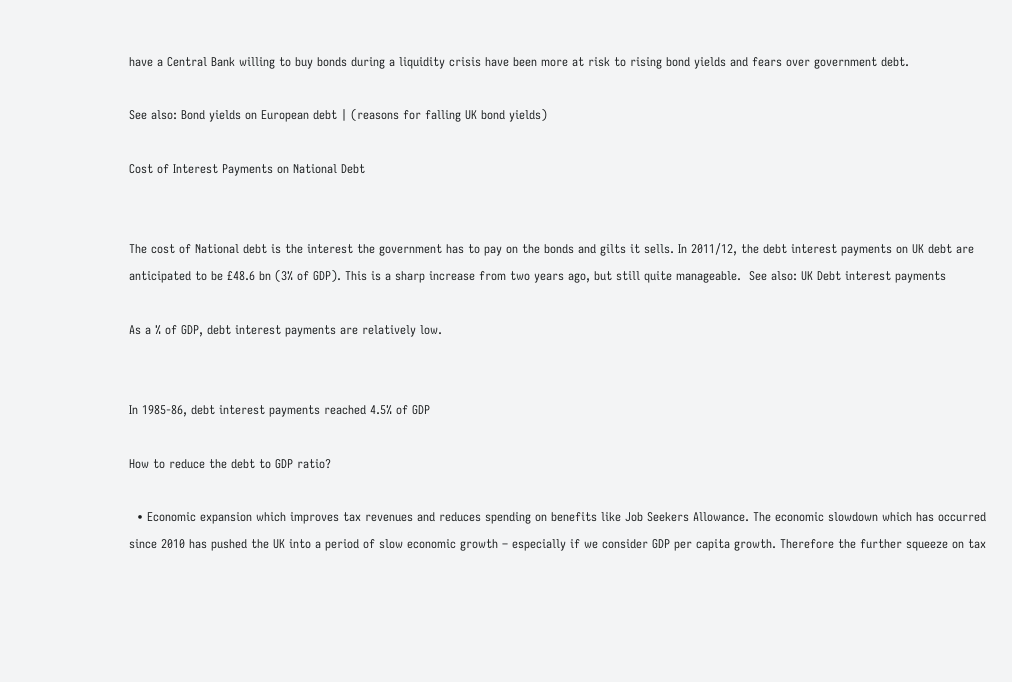have a Central Bank willing to buy bonds during a liquidity crisis have been more at risk to rising bond yields and fears over government debt.

See also: Bond yields on European debt | (reasons for falling UK bond yields)

Cost of Interest Payments on National Debt


The cost of National debt is the interest the government has to pay on the bonds and gilts it sells. In 2011/12, the debt interest payments on UK debt are anticipated to be £48.6 bn (3% of GDP). This is a sharp increase from two years ago, but still quite manageable.  See also: UK Debt interest payments

As a % of GDP, debt interest payments are relatively low.


In 1985-86, debt interest payments reached 4.5% of GDP

How to reduce the debt to GDP ratio?

  • Economic expansion which improves tax revenues and reduces spending on benefits like Job Seekers Allowance. The economic slowdown which has occurred since 2010 has pushed the UK into a period of slow economic growth – especially if we consider GDP per capita growth. Therefore the further squeeze on tax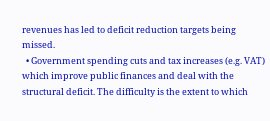revenues has led to deficit reduction targets being missed.
  • Government spending cuts and tax increases (e.g. VAT) which improve public finances and deal with the structural deficit. The difficulty is the extent to which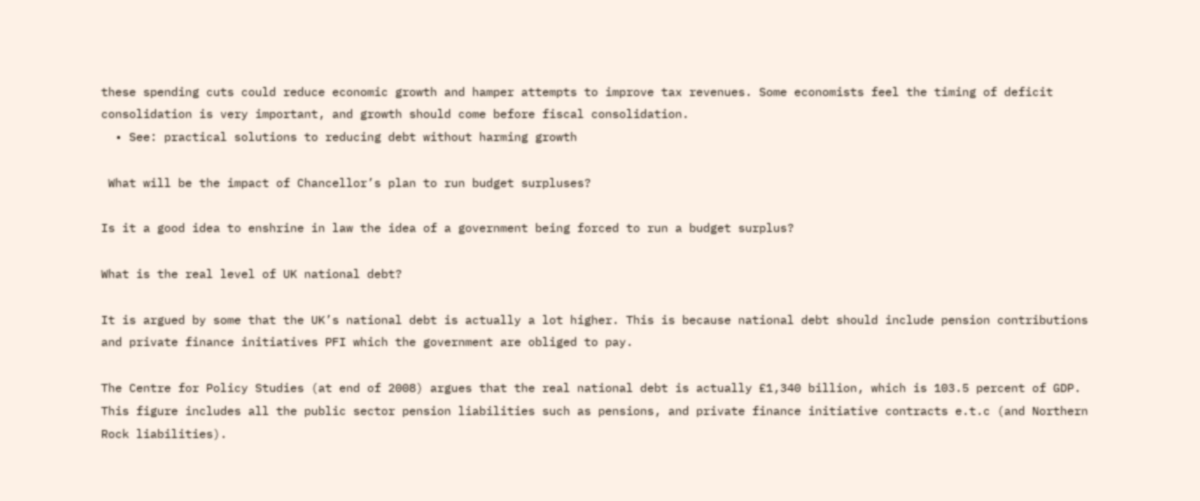these spending cuts could reduce economic growth and hamper attempts to improve tax revenues. Some economists feel the timing of deficit consolidation is very important, and growth should come before fiscal consolidation.
  • See: practical solutions to reducing debt without harming growth

 What will be the impact of Chancellor’s plan to run budget surpluses?

Is it a good idea to enshrine in law the idea of a government being forced to run a budget surplus?

What is the real level of UK national debt?

It is argued by some that the UK’s national debt is actually a lot higher. This is because national debt should include pension contributions and private finance initiatives PFI which the government are obliged to pay.

The Centre for Policy Studies (at end of 2008) argues that the real national debt is actually £1,340 billion, which is 103.5 percent of GDP. This figure includes all the public sector pension liabilities such as pensions, and private finance initiative contracts e.t.c (and Northern Rock liabilities).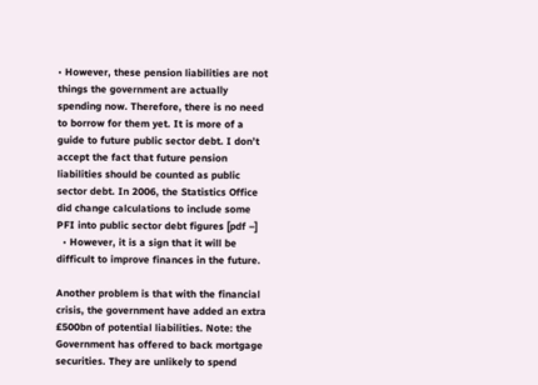• However, these pension liabilities are not things the government are actually spending now. Therefore, there is no need to borrow for them yet. It is more of a guide to future public sector debt. I don’t accept the fact that future pension liabilities should be counted as public sector debt. In 2006, the Statistics Office did change calculations to include some PFI into public sector debt figures [pdf –]
  • However, it is a sign that it will be difficult to improve finances in the future.

Another problem is that with the financial crisis, the government have added an extra £500bn of potential liabilities. Note: the Government has offered to back mortgage securities. They are unlikely to spend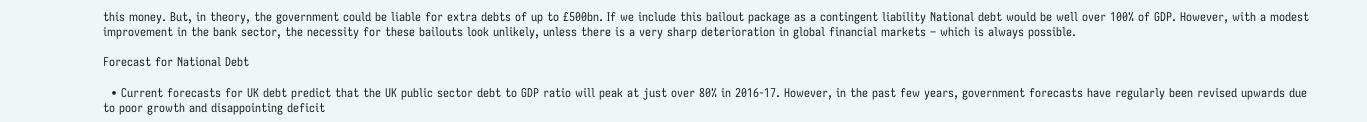this money. But, in theory, the government could be liable for extra debts of up to £500bn. If we include this bailout package as a contingent liability National debt would be well over 100% of GDP. However, with a modest improvement in the bank sector, the necessity for these bailouts look unlikely, unless there is a very sharp deterioration in global financial markets – which is always possible.

Forecast for National Debt

  • Current forecasts for UK debt predict that the UK public sector debt to GDP ratio will peak at just over 80% in 2016-17. However, in the past few years, government forecasts have regularly been revised upwards due to poor growth and disappointing deficit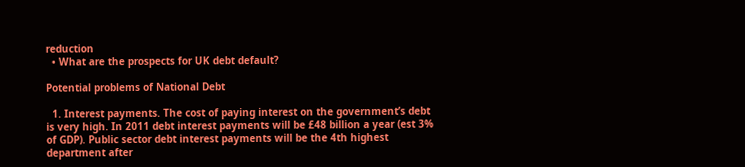reduction
  • What are the prospects for UK debt default?

Potential problems of National Debt

  1. Interest payments. The cost of paying interest on the government’s debt is very high. In 2011 debt interest payments will be £48 billion a year (est 3% of GDP). Public sector debt interest payments will be the 4th highest department after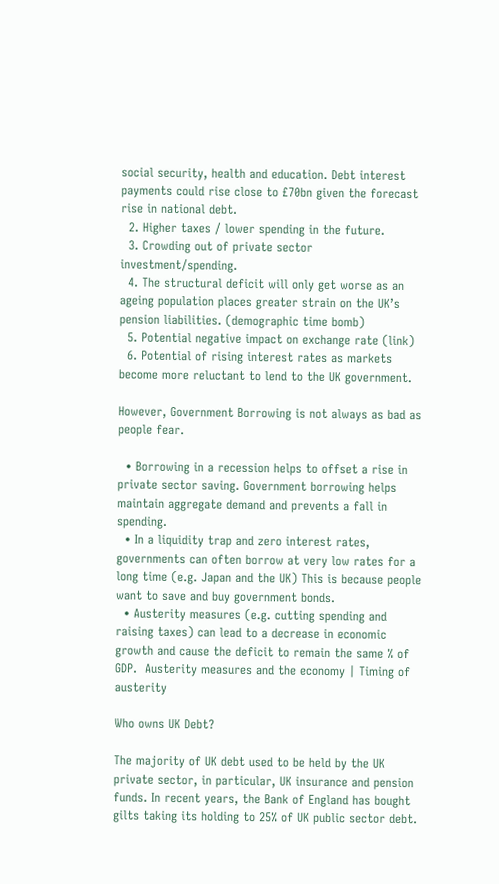social security, health and education. Debt interest payments could rise close to £70bn given the forecast rise in national debt.
  2. Higher taxes / lower spending in the future.
  3. Crowding out of private sector investment/spending.
  4. The structural deficit will only get worse as an ageing population places greater strain on the UK’s pension liabilities. (demographic time bomb)
  5. Potential negative impact on exchange rate (link)
  6. Potential of rising interest rates as markets become more reluctant to lend to the UK government.

However, Government Borrowing is not always as bad as people fear.

  • Borrowing in a recession helps to offset a rise in private sector saving. Government borrowing helps maintain aggregate demand and prevents a fall in spending.
  • In a liquidity trap and zero interest rates, governments can often borrow at very low rates for a long time (e.g. Japan and the UK) This is because people want to save and buy government bonds.
  • Austerity measures (e.g. cutting spending and raising taxes) can lead to a decrease in economic growth and cause the deficit to remain the same % of GDP.  Austerity measures and the economy | Timing of austerity

Who owns UK Debt?

The majority of UK debt used to be held by the UK private sector, in particular, UK insurance and pension funds. In recent years, the Bank of England has bought gilts taking its holding to 25% of UK public sector debt.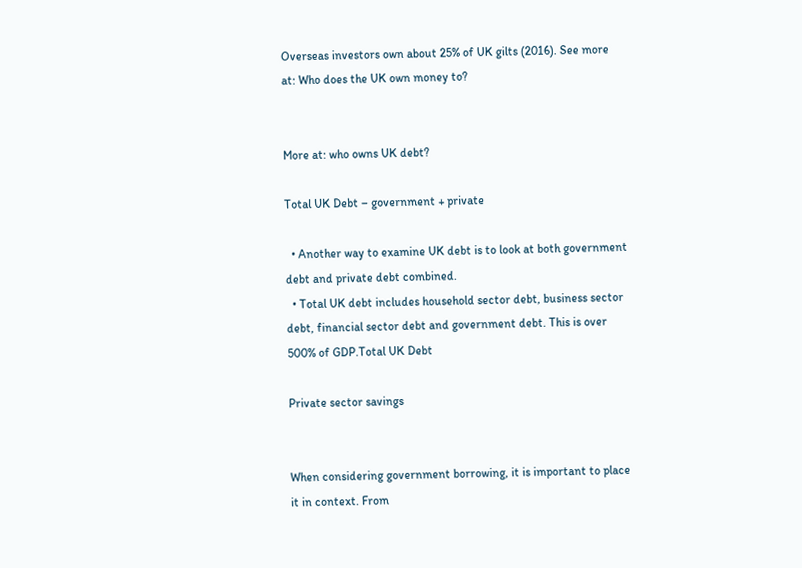Overseas investors own about 25% of UK gilts (2016). See more at: Who does the UK own money to?


More at: who owns UK debt?

Total UK Debt – government + private

  • Another way to examine UK debt is to look at both government debt and private debt combined.
  • Total UK debt includes household sector debt, business sector debt, financial sector debt and government debt. This is over 500% of GDP.Total UK Debt

Private sector savings


When considering government borrowing, it is important to place it in context. From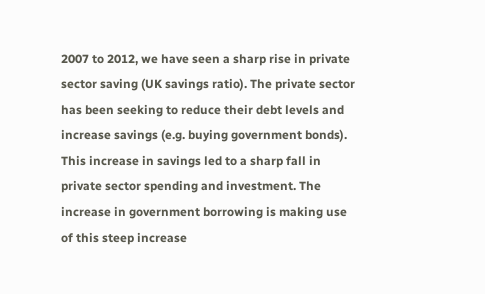2007 to 2012, we have seen a sharp rise in private sector saving (UK savings ratio). The private sector has been seeking to reduce their debt levels and increase savings (e.g. buying government bonds). This increase in savings led to a sharp fall in private sector spending and investment. The increase in government borrowing is making use of this steep increase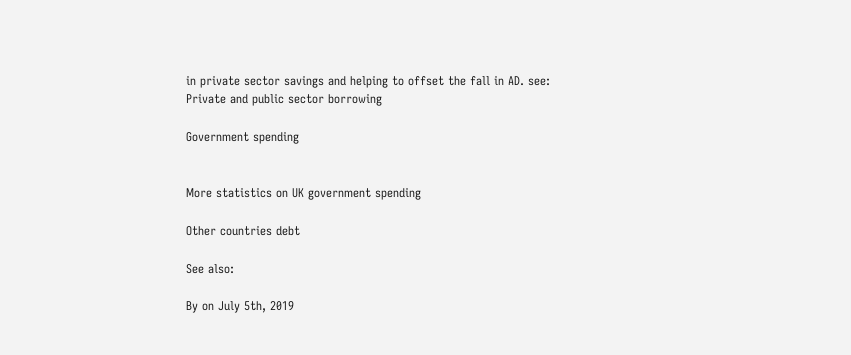in private sector savings and helping to offset the fall in AD. see: Private and public sector borrowing

Government spending


More statistics on UK government spending

Other countries debt

See also:

By on July 5th, 2019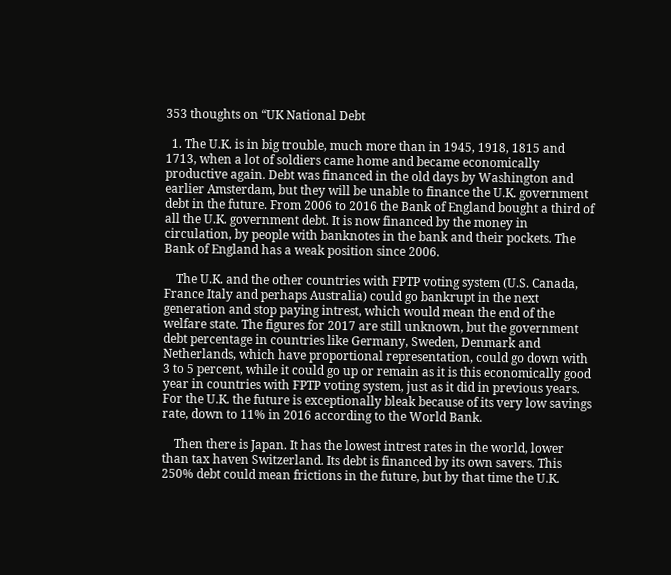353 thoughts on “UK National Debt

  1. The U.K. is in big trouble, much more than in 1945, 1918, 1815 and 1713, when a lot of soldiers came home and became economically productive again. Debt was financed in the old days by Washington and earlier Amsterdam, but they will be unable to finance the U.K. government debt in the future. From 2006 to 2016 the Bank of England bought a third of all the U.K. government debt. It is now financed by the money in circulation, by people with banknotes in the bank and their pockets. The Bank of England has a weak position since 2006.

    The U.K. and the other countries with FPTP voting system (U.S. Canada, France Italy and perhaps Australia) could go bankrupt in the next generation and stop paying intrest, which would mean the end of the welfare state. The figures for 2017 are still unknown, but the government debt percentage in countries like Germany, Sweden, Denmark and Netherlands, which have proportional representation, could go down with 3 to 5 percent, while it could go up or remain as it is this economically good year in countries with FPTP voting system, just as it did in previous years. For the U.K. the future is exceptionally bleak because of its very low savings rate, down to 11% in 2016 according to the World Bank.

    Then there is Japan. It has the lowest intrest rates in the world, lower than tax haven Switzerland. Its debt is financed by its own savers. This 250% debt could mean frictions in the future, but by that time the U.K.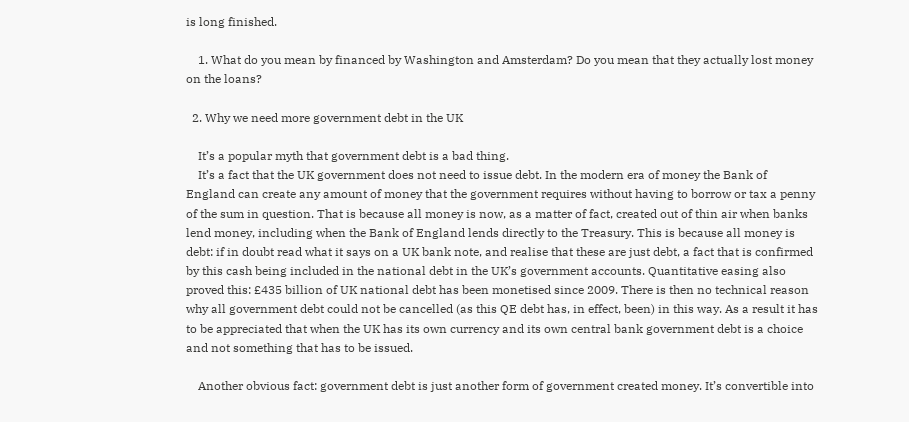is long finished.

    1. What do you mean by financed by Washington and Amsterdam? Do you mean that they actually lost money on the loans?

  2. Why we need more government debt in the UK

    It’s a popular myth that government debt is a bad thing.
    It’s a fact that the UK government does not need to issue debt. In the modern era of money the Bank of England can create any amount of money that the government requires without having to borrow or tax a penny of the sum in question. That is because all money is now, as a matter of fact, created out of thin air when banks lend money, including when the Bank of England lends directly to the Treasury. This is because all money is debt: if in doubt read what it says on a UK bank note, and realise that these are just debt, a fact that is confirmed by this cash being included in the national debt in the UK’s government accounts. Quantitative easing also proved this: £435 billion of UK national debt has been monetised since 2009. There is then no technical reason why all government debt could not be cancelled (as this QE debt has, in effect, been) in this way. As a result it has to be appreciated that when the UK has its own currency and its own central bank government debt is a choice and not something that has to be issued.

    Another obvious fact: government debt is just another form of government created money. It’s convertible into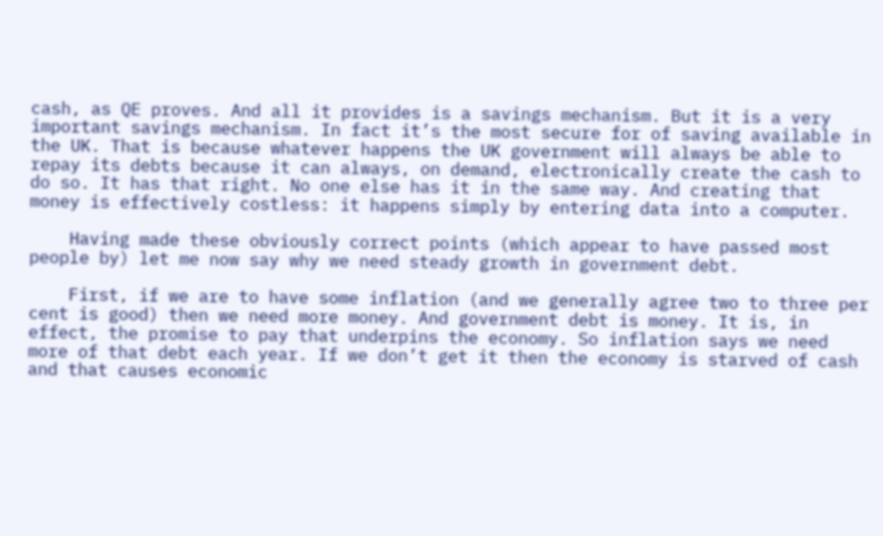cash, as QE proves. And all it provides is a savings mechanism. But it is a very important savings mechanism. In fact it’s the most secure for of saving available in the UK. That is because whatever happens the UK government will always be able to repay its debts because it can always, on demand, electronically create the cash to do so. It has that right. No one else has it in the same way. And creating that money is effectively costless: it happens simply by entering data into a computer.

    Having made these obviously correct points (which appear to have passed most people by) let me now say why we need steady growth in government debt.

    First, if we are to have some inflation (and we generally agree two to three per cent is good) then we need more money. And government debt is money. It is, in effect, the promise to pay that underpins the economy. So inflation says we need more of that debt each year. If we don’t get it then the economy is starved of cash and that causes economic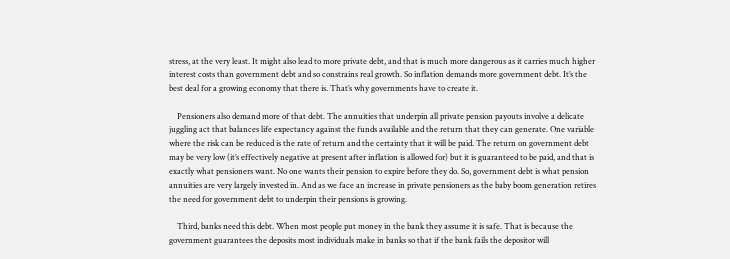stress, at the very least. It might also lead to more private debt, and that is much more dangerous as it carries much higher interest costs than government debt and so constrains real growth. So inflation demands more government debt. It’s the best deal for a growing economy that there is. That’s why governments have to create it.

    Pensioners also demand more of that debt. The annuities that underpin all private pension payouts involve a delicate juggling act that balances life expectancy against the funds available and the return that they can generate. One variable where the risk can be reduced is the rate of return and the certainty that it will be paid. The return on government debt may be very low (it’s effectively negative at present after inflation is allowed for) but it is guaranteed to be paid, and that is exactly what pensioners want. No one wants their pension to expire before they do. So, government debt is what pension annuities are very largely invested in. And as we face an increase in private pensioners as the baby boom generation retires the need for government debt to underpin their pensions is growing.

    Third, banks need this debt. When most people put money in the bank they assume it is safe. That is because the government guarantees the deposits most individuals make in banks so that if the bank fails the depositor will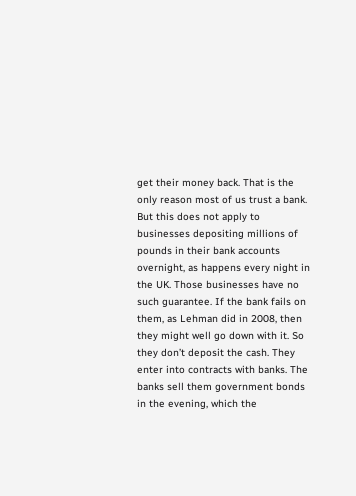get their money back. That is the only reason most of us trust a bank. But this does not apply to businesses depositing millions of pounds in their bank accounts overnight, as happens every night in the UK. Those businesses have no such guarantee. If the bank fails on them, as Lehman did in 2008, then they might well go down with it. So they don’t deposit the cash. They enter into contracts with banks. The banks sell them government bonds in the evening, which the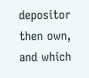depositor then own, and which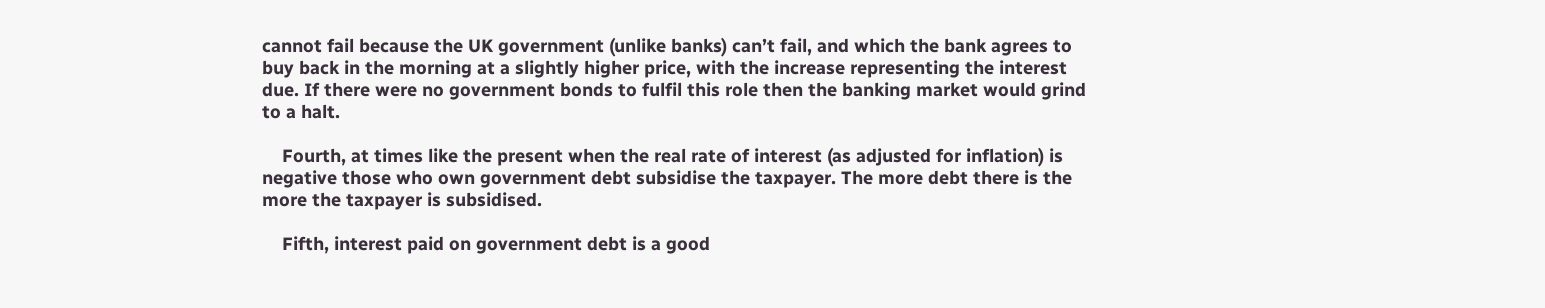cannot fail because the UK government (unlike banks) can’t fail, and which the bank agrees to buy back in the morning at a slightly higher price, with the increase representing the interest due. If there were no government bonds to fulfil this role then the banking market would grind to a halt.

    Fourth, at times like the present when the real rate of interest (as adjusted for inflation) is negative those who own government debt subsidise the taxpayer. The more debt there is the more the taxpayer is subsidised.

    Fifth, interest paid on government debt is a good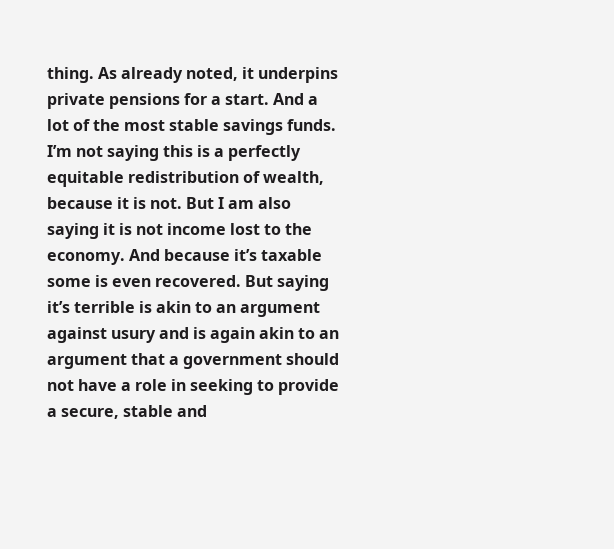thing. As already noted, it underpins private pensions for a start. And a lot of the most stable savings funds. I’m not saying this is a perfectly equitable redistribution of wealth, because it is not. But I am also saying it is not income lost to the economy. And because it’s taxable some is even recovered. But saying it’s terrible is akin to an argument against usury and is again akin to an argument that a government should not have a role in seeking to provide a secure, stable and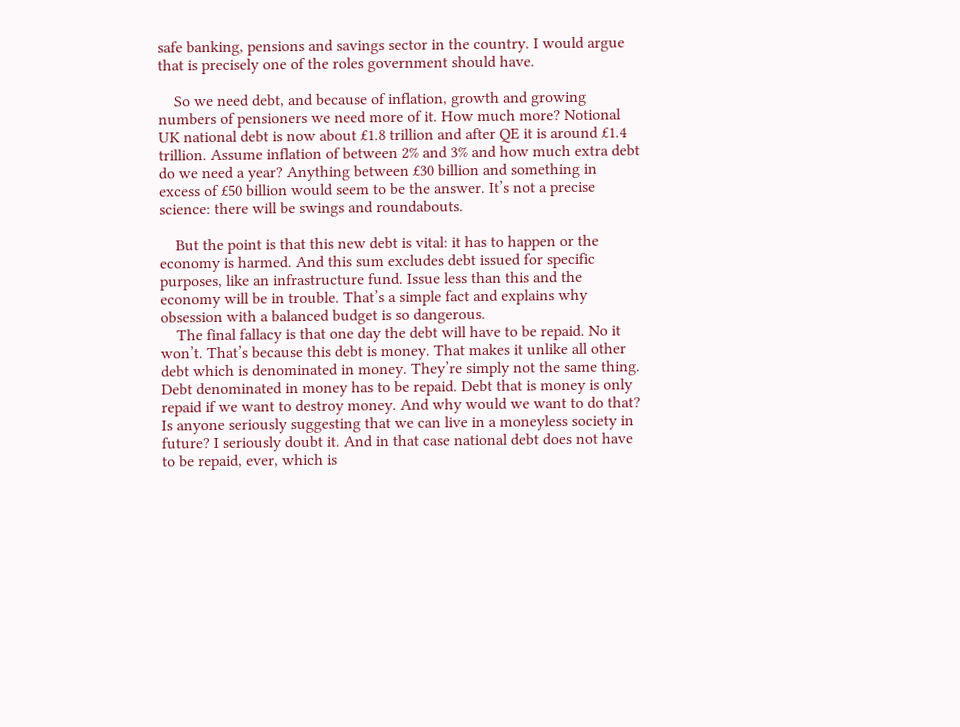safe banking, pensions and savings sector in the country. I would argue that is precisely one of the roles government should have.

    So we need debt, and because of inflation, growth and growing numbers of pensioners we need more of it. How much more? Notional UK national debt is now about £1.8 trillion and after QE it is around £1.4 trillion. Assume inflation of between 2% and 3% and how much extra debt do we need a year? Anything between £30 billion and something in excess of £50 billion would seem to be the answer. It’s not a precise science: there will be swings and roundabouts.

    But the point is that this new debt is vital: it has to happen or the economy is harmed. And this sum excludes debt issued for specific purposes, like an infrastructure fund. Issue less than this and the economy will be in trouble. That’s a simple fact and explains why obsession with a balanced budget is so dangerous.
    The final fallacy is that one day the debt will have to be repaid. No it won’t. That’s because this debt is money. That makes it unlike all other debt which is denominated in money. They’re simply not the same thing. Debt denominated in money has to be repaid. Debt that is money is only repaid if we want to destroy money. And why would we want to do that? Is anyone seriously suggesting that we can live in a moneyless society in future? I seriously doubt it. And in that case national debt does not have to be repaid, ever, which is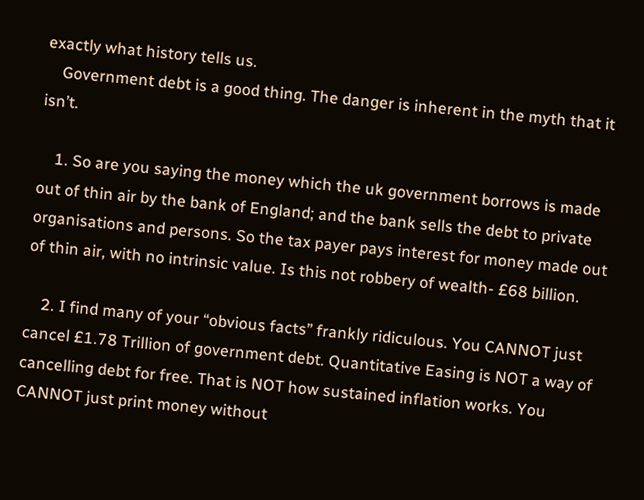exactly what history tells us.
    Government debt is a good thing. The danger is inherent in the myth that it isn’t.

    1. So are you saying the money which the uk government borrows is made out of thin air by the bank of England; and the bank sells the debt to private organisations and persons. So the tax payer pays interest for money made out of thin air, with no intrinsic value. Is this not robbery of wealth- £68 billion.

    2. I find many of your “obvious facts” frankly ridiculous. You CANNOT just cancel £1.78 Trillion of government debt. Quantitative Easing is NOT a way of cancelling debt for free. That is NOT how sustained inflation works. You CANNOT just print money without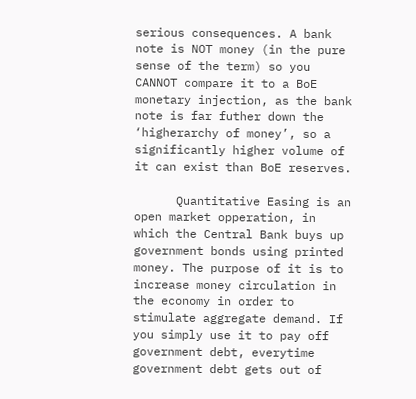serious consequences. A bank note is NOT money (in the pure sense of the term) so you CANNOT compare it to a BoE monetary injection, as the bank note is far futher down the ‘higherarchy of money’, so a significantly higher volume of it can exist than BoE reserves.

      Quantitative Easing is an open market opperation, in which the Central Bank buys up government bonds using printed money. The purpose of it is to increase money circulation in the economy in order to stimulate aggregate demand. If you simply use it to pay off government debt, everytime government debt gets out of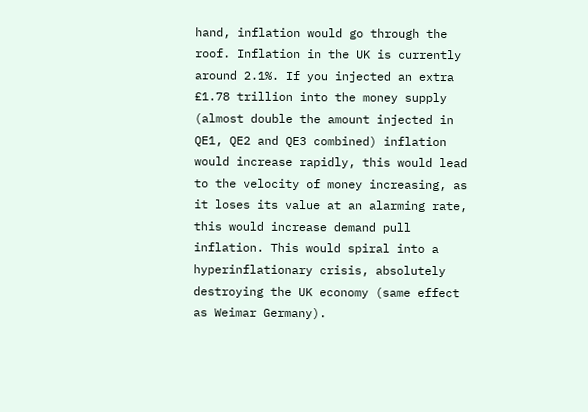hand, inflation would go through the roof. Inflation in the UK is currently around 2.1%. If you injected an extra £1.78 trillion into the money supply (almost double the amount injected in QE1, QE2 and QE3 combined) inflation would increase rapidly, this would lead to the velocity of money increasing, as it loses its value at an alarming rate, this would increase demand pull inflation. This would spiral into a hyperinflationary crisis, absolutely destroying the UK economy (same effect as Weimar Germany).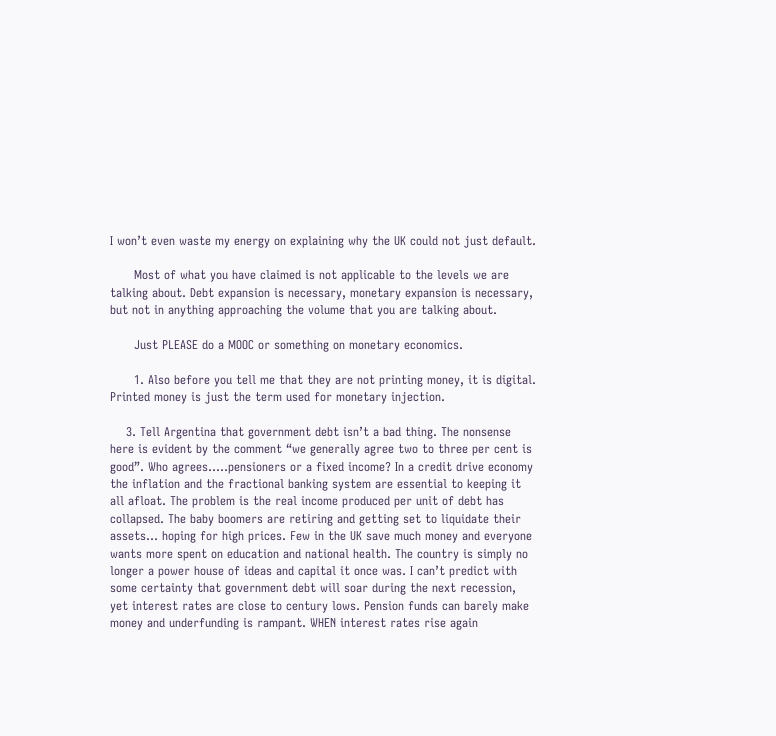I won’t even waste my energy on explaining why the UK could not just default.

      Most of what you have claimed is not applicable to the levels we are talking about. Debt expansion is necessary, monetary expansion is necessary, but not in anything approaching the volume that you are talking about.

      Just PLEASE do a MOOC or something on monetary economics.

      1. Also before you tell me that they are not printing money, it is digital. Printed money is just the term used for monetary injection.

    3. Tell Argentina that government debt isn’t a bad thing. The nonsense here is evident by the comment “we generally agree two to three per cent is good”. Who agrees…..pensioners or a fixed income? In a credit drive economy the inflation and the fractional banking system are essential to keeping it all afloat. The problem is the real income produced per unit of debt has collapsed. The baby boomers are retiring and getting set to liquidate their assets… hoping for high prices. Few in the UK save much money and everyone wants more spent on education and national health. The country is simply no longer a power house of ideas and capital it once was. I can’t predict with some certainty that government debt will soar during the next recession, yet interest rates are close to century lows. Pension funds can barely make money and underfunding is rampant. WHEN interest rates rise again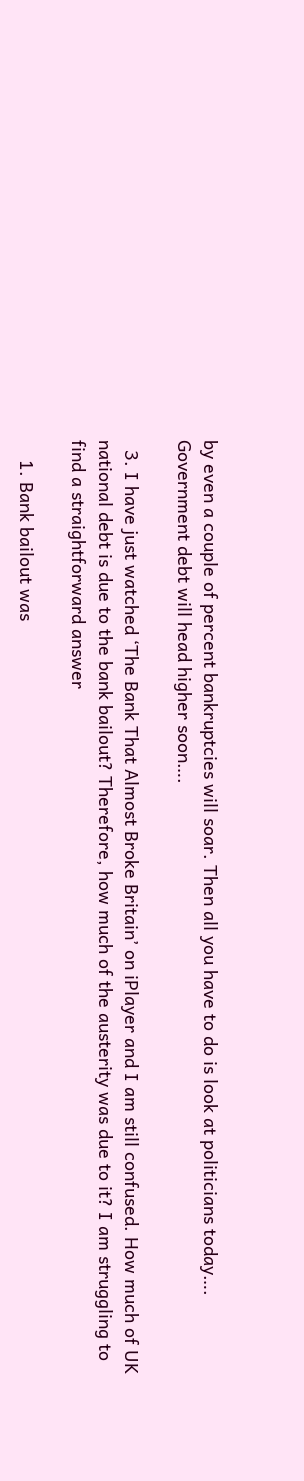by even a couple of percent bankruptcies will soar. Then all you have to do is look at politicians today…. Government debt will head higher soon….

  3. I have just watched ‘The Bank That Almost Broke Britain’ on iPlayer and I am still confused. How much of UK national debt is due to the bank bailout? Therefore, how much of the austerity was due to it? I am struggling to find a straightforward answer

    1. Bank bailout was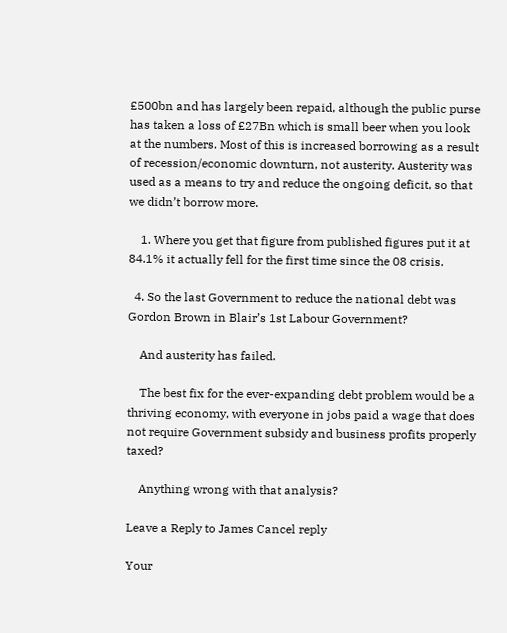£500bn and has largely been repaid, although the public purse has taken a loss of £27Bn which is small beer when you look at the numbers. Most of this is increased borrowing as a result of recession/economic downturn, not austerity. Austerity was used as a means to try and reduce the ongoing deficit, so that we didn’t borrow more.

    1. Where you get that figure from published figures put it at 84.1% it actually fell for the first time since the 08 crisis.

  4. So the last Government to reduce the national debt was Gordon Brown in Blair’s 1st Labour Government?

    And austerity has failed.

    The best fix for the ever-expanding debt problem would be a thriving economy, with everyone in jobs paid a wage that does not require Government subsidy and business profits properly taxed?

    Anything wrong with that analysis?

Leave a Reply to James Cancel reply

Your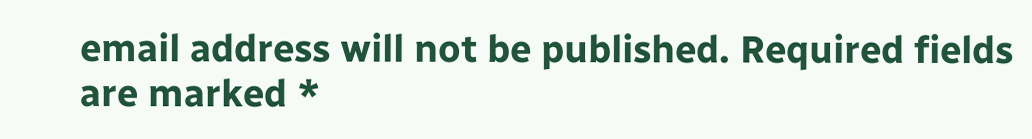email address will not be published. Required fields are marked *